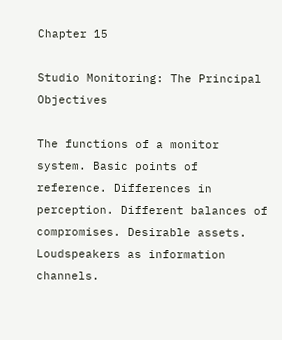Chapter 15

Studio Monitoring: The Principal Objectives

The functions of a monitor system. Basic points of reference. Differences in perception. Different balances of compromises. Desirable assets. Loudspeakers as information channels.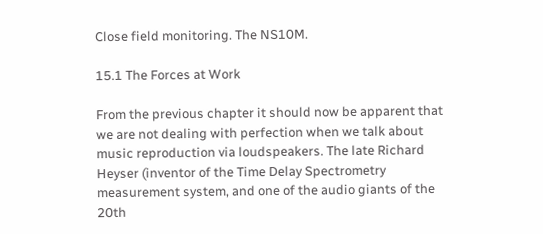Close field monitoring. The NS10M.

15.1 The Forces at Work

From the previous chapter it should now be apparent that we are not dealing with perfection when we talk about music reproduction via loudspeakers. The late Richard Heyser (inventor of the Time Delay Spectrometry measurement system, and one of the audio giants of the 20th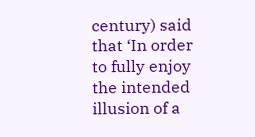century) said that ‘In order to fully enjoy the intended illusion of a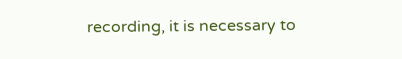recording, it is necessary to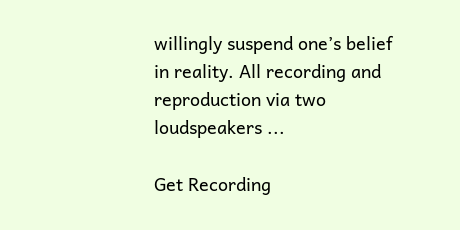willingly suspend one’s belief in reality. All recording and reproduction via two loudspeakers ...

Get Recording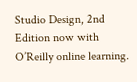Studio Design, 2nd Edition now with O’Reilly online learning.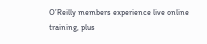O’Reilly members experience live online training, plus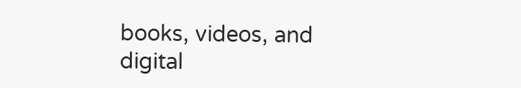books, videos, and digital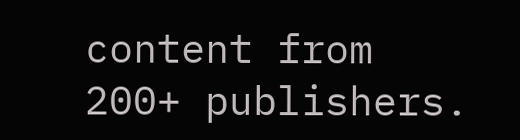content from 200+ publishers.